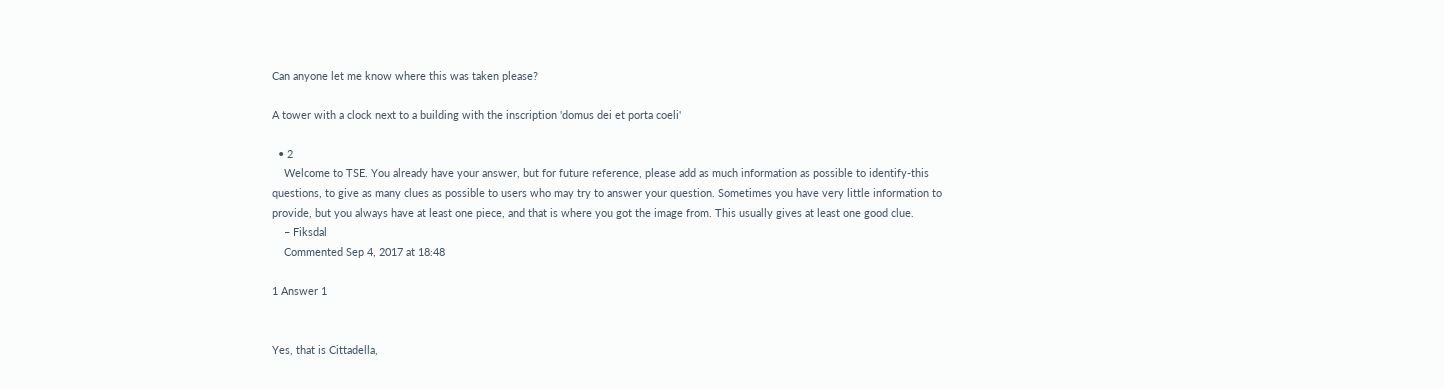Can anyone let me know where this was taken please?

A tower with a clock next to a building with the inscription 'domus dei et porta coeli'

  • 2
    Welcome to TSE. You already have your answer, but for future reference, please add as much information as possible to identify-this questions, to give as many clues as possible to users who may try to answer your question. Sometimes you have very little information to provide, but you always have at least one piece, and that is where you got the image from. This usually gives at least one good clue.
    – Fiksdal
    Commented Sep 4, 2017 at 18:48

1 Answer 1


Yes, that is Cittadella,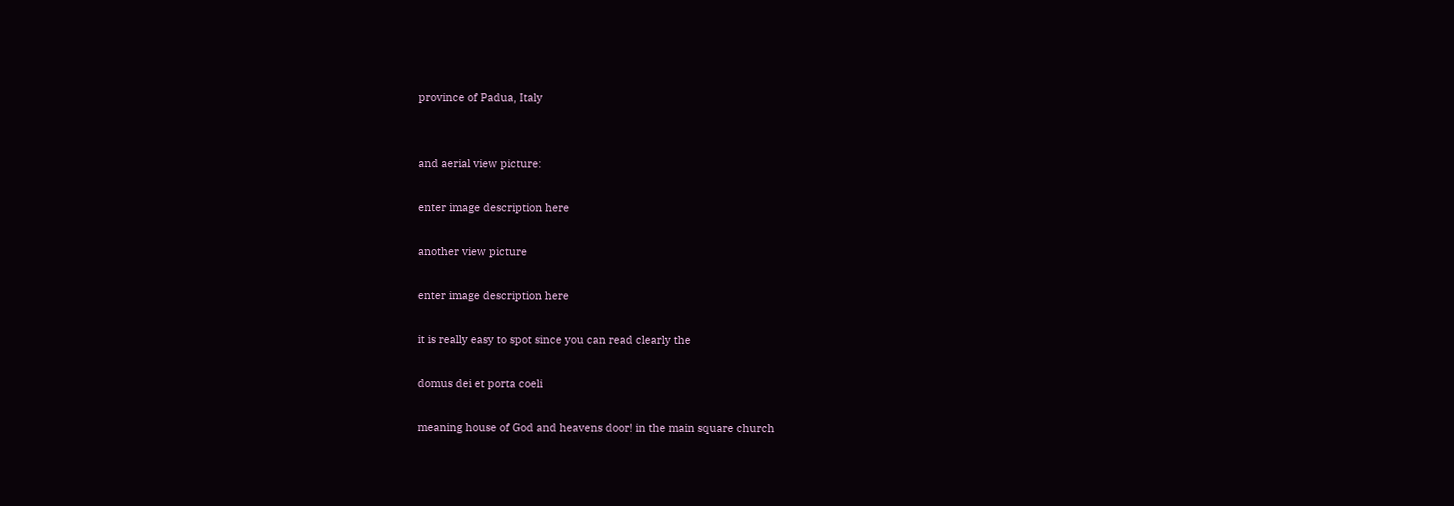province of Padua, Italy


and aerial view picture:

enter image description here

another view picture

enter image description here

it is really easy to spot since you can read clearly the

domus dei et porta coeli

meaning house of God and heavens door! in the main square church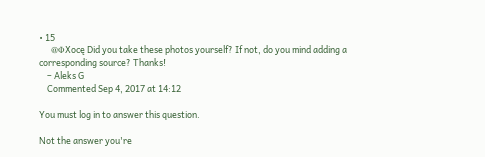• 15
    @ΦXocę Did you take these photos yourself? If not, do you mind adding a corresponding source? Thanks!
    – Aleks G
    Commented Sep 4, 2017 at 14:12

You must log in to answer this question.

Not the answer you're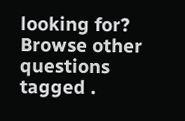looking for? Browse other questions tagged .